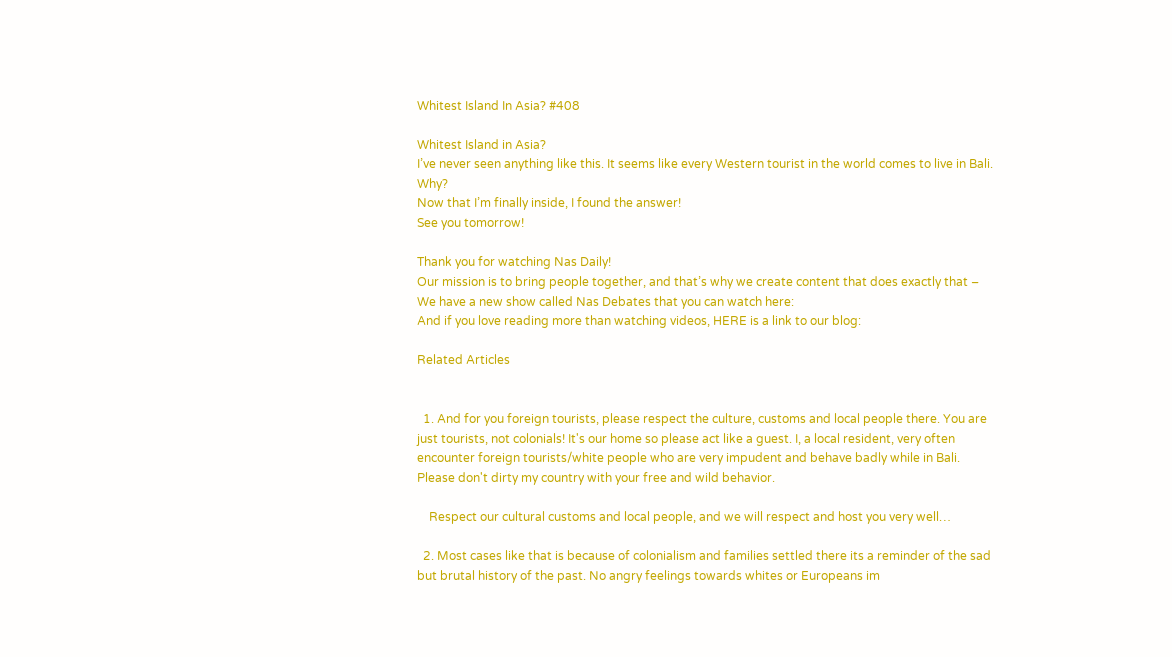Whitest Island In Asia? #408

Whitest Island in Asia?
I’ve never seen anything like this. It seems like every Western tourist in the world comes to live in Bali. Why?
Now that I’m finally inside, I found the answer!
See you tomorrow!

Thank you for watching Nas Daily!
Our mission is to bring people together, and that’s why we create content that does exactly that –
We have a new show called Nas Debates that you can watch here:
And if you love reading more than watching videos, HERE is a link to our blog:

Related Articles


  1. And for you foreign tourists, please respect the culture, customs and local people there. You are just tourists, not colonials! It's our home so please act like a guest. I, a local resident, very often encounter foreign tourists/white people who are very impudent and behave badly while in Bali. Please don't dirty my country with your free and wild behavior.

    Respect our cultural customs and local people, and we will respect and host you very well…

  2. Most cases like that is because of colonialism and families settled there its a reminder of the sad but brutal history of the past. No angry feelings towards whites or Europeans im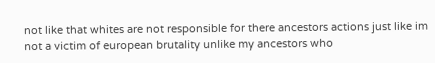not like that whites are not responsible for there ancestors actions just like im not a victim of european brutality unlike my ancestors who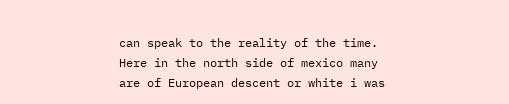can speak to the reality of the time. Here in the north side of mexico many are of European descent or white i was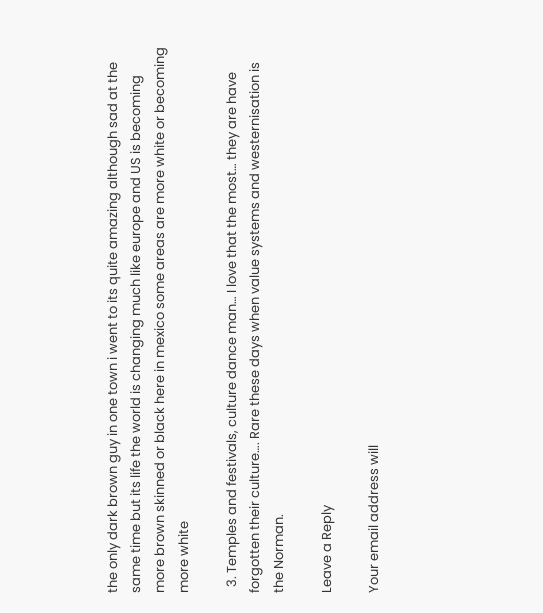the only dark brown guy in one town i went to its quite amazing although sad at the same time but its life the world is changing much like europe and US is becoming more brown skinned or black here in mexico some areas are more white or becoming more white

  3. Temples and festivals, culture dance man… I love that the most… they are have forgotten their culture…. Rare these days when value systems and westernisation is the Norman.

Leave a Reply

Your email address will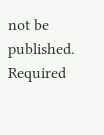not be published. Required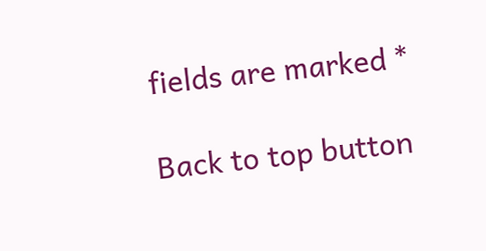fields are marked *

Back to top button